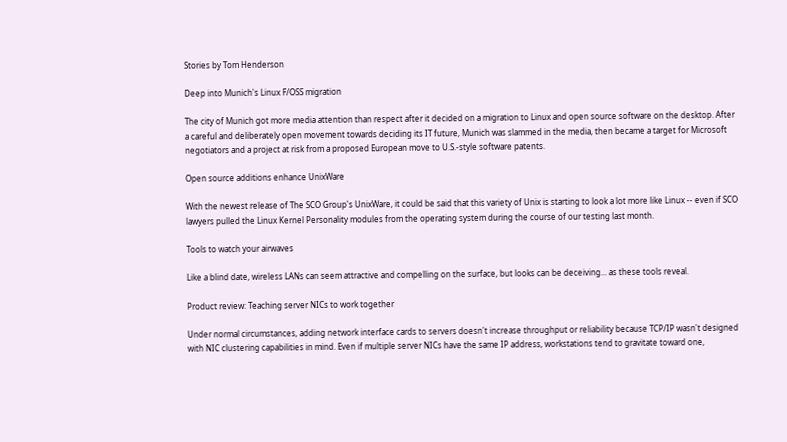Stories by Tom Henderson

Deep into Munich's Linux F/OSS migration

The city of Munich got more media attention than respect after it decided on a migration to Linux and open source software on the desktop. After a careful and deliberately open movement towards deciding its IT future, Munich was slammed in the media, then became a target for Microsoft negotiators and a project at risk from a proposed European move to U.S.-style software patents.

Open source additions enhance UnixWare

With the newest release of The SCO Group's UnixWare, it could be said that this variety of Unix is starting to look a lot more like Linux -- even if SCO lawyers pulled the Linux Kernel Personality modules from the operating system during the course of our testing last month.

Tools to watch your airwaves

Like a blind date, wireless LANs can seem attractive and compelling on the surface, but looks can be deceiving... as these tools reveal.

Product review: Teaching server NICs to work together

Under normal circumstances, adding network interface cards to servers doesn't increase throughput or reliability because TCP/IP wasn't designed with NIC clustering capabilities in mind. Even if multiple server NICs have the same IP address, workstations tend to gravitate toward one,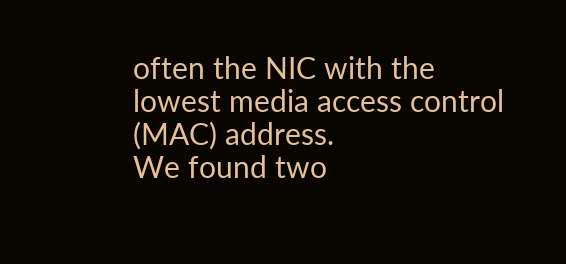often the NIC with the lowest media access control (MAC) address.
We found two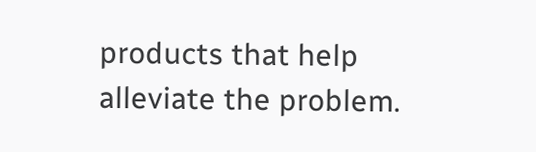products that help alleviate the problem.